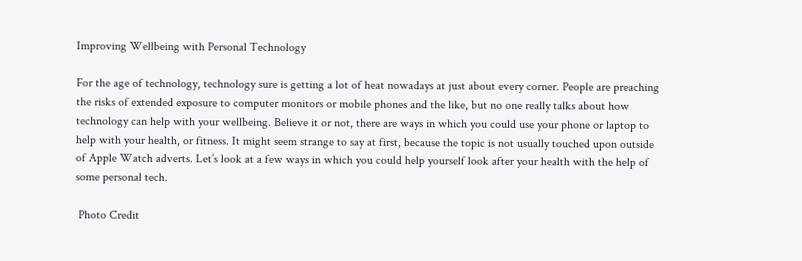Improving Wellbeing with Personal Technology

For the age of technology, technology sure is getting a lot of heat nowadays at just about every corner. People are preaching the risks of extended exposure to computer monitors or mobile phones and the like, but no one really talks about how technology can help with your wellbeing. Believe it or not, there are ways in which you could use your phone or laptop to help with your health, or fitness. It might seem strange to say at first, because the topic is not usually touched upon outside of Apple Watch adverts. Let’s look at a few ways in which you could help yourself look after your health with the help of some personal tech.

 Photo Credit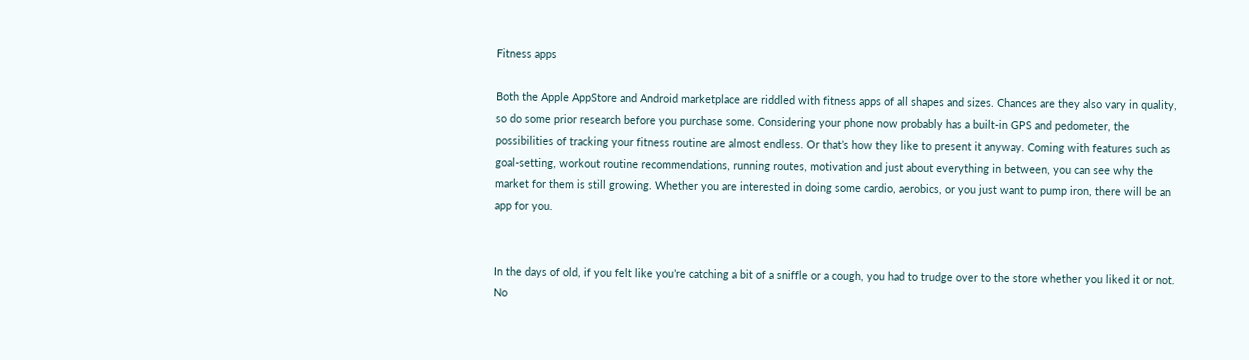Fitness apps

Both the Apple AppStore and Android marketplace are riddled with fitness apps of all shapes and sizes. Chances are they also vary in quality, so do some prior research before you purchase some. Considering your phone now probably has a built-in GPS and pedometer, the possibilities of tracking your fitness routine are almost endless. Or that’s how they like to present it anyway. Coming with features such as goal-setting, workout routine recommendations, running routes, motivation and just about everything in between, you can see why the market for them is still growing. Whether you are interested in doing some cardio, aerobics, or you just want to pump iron, there will be an app for you.


In the days of old, if you felt like you’re catching a bit of a sniffle or a cough, you had to trudge over to the store whether you liked it or not. No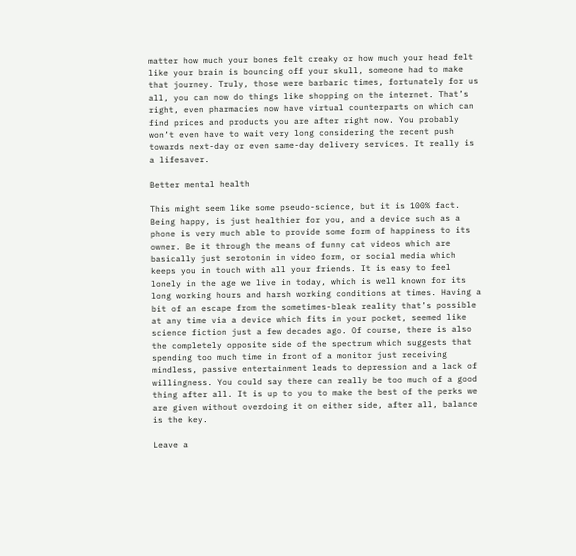matter how much your bones felt creaky or how much your head felt like your brain is bouncing off your skull, someone had to make that journey. Truly, those were barbaric times, fortunately for us all, you can now do things like shopping on the internet. That’s right, even pharmacies now have virtual counterparts on which can find prices and products you are after right now. You probably won’t even have to wait very long considering the recent push towards next-day or even same-day delivery services. It really is a lifesaver.

Better mental health

This might seem like some pseudo-science, but it is 100% fact. Being happy, is just healthier for you, and a device such as a phone is very much able to provide some form of happiness to its owner. Be it through the means of funny cat videos which are basically just serotonin in video form, or social media which keeps you in touch with all your friends. It is easy to feel lonely in the age we live in today, which is well known for its long working hours and harsh working conditions at times. Having a bit of an escape from the sometimes-bleak reality that’s possible at any time via a device which fits in your pocket, seemed like science fiction just a few decades ago. Of course, there is also the completely opposite side of the spectrum which suggests that spending too much time in front of a monitor just receiving mindless, passive entertainment leads to depression and a lack of willingness. You could say there can really be too much of a good thing after all. It is up to you to make the best of the perks we are given without overdoing it on either side, after all, balance is the key.

Leave a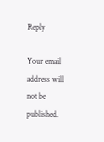Reply

Your email address will not be published.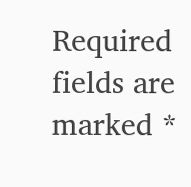Required fields are marked *